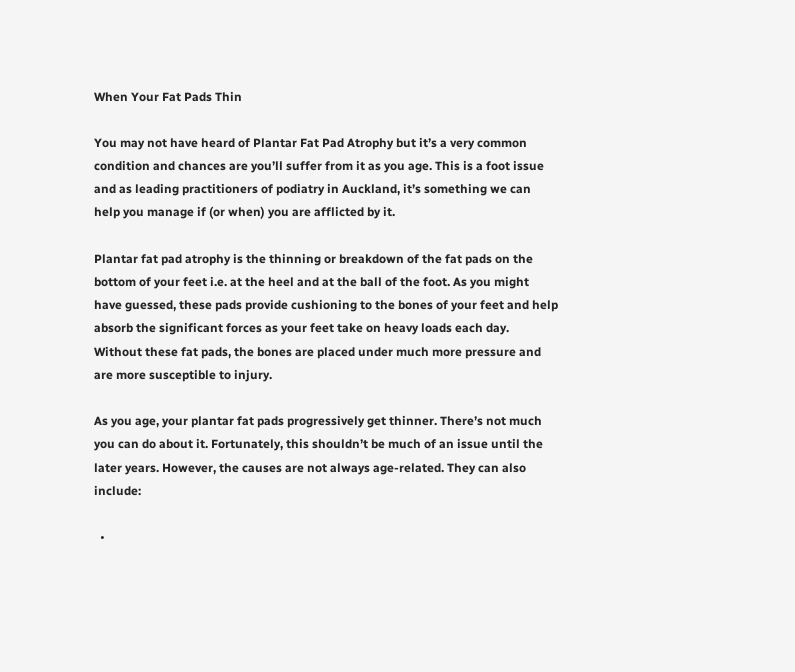When Your Fat Pads Thin

You may not have heard of Plantar Fat Pad Atrophy but it’s a very common condition and chances are you’ll suffer from it as you age. This is a foot issue and as leading practitioners of podiatry in Auckland, it’s something we can help you manage if (or when) you are afflicted by it.

Plantar fat pad atrophy is the thinning or breakdown of the fat pads on the bottom of your feet i.e. at the heel and at the ball of the foot. As you might have guessed, these pads provide cushioning to the bones of your feet and help absorb the significant forces as your feet take on heavy loads each day. Without these fat pads, the bones are placed under much more pressure and are more susceptible to injury.

As you age, your plantar fat pads progressively get thinner. There’s not much you can do about it. Fortunately, this shouldn’t be much of an issue until the later years. However, the causes are not always age-related. They can also include:

  •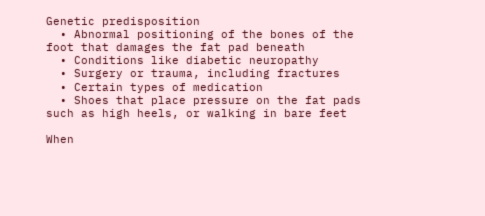Genetic predisposition
  • Abnormal positioning of the bones of the foot that damages the fat pad beneath
  • Conditions like diabetic neuropathy
  • Surgery or trauma, including fractures
  • Certain types of medication
  • Shoes that place pressure on the fat pads such as high heels, or walking in bare feet

When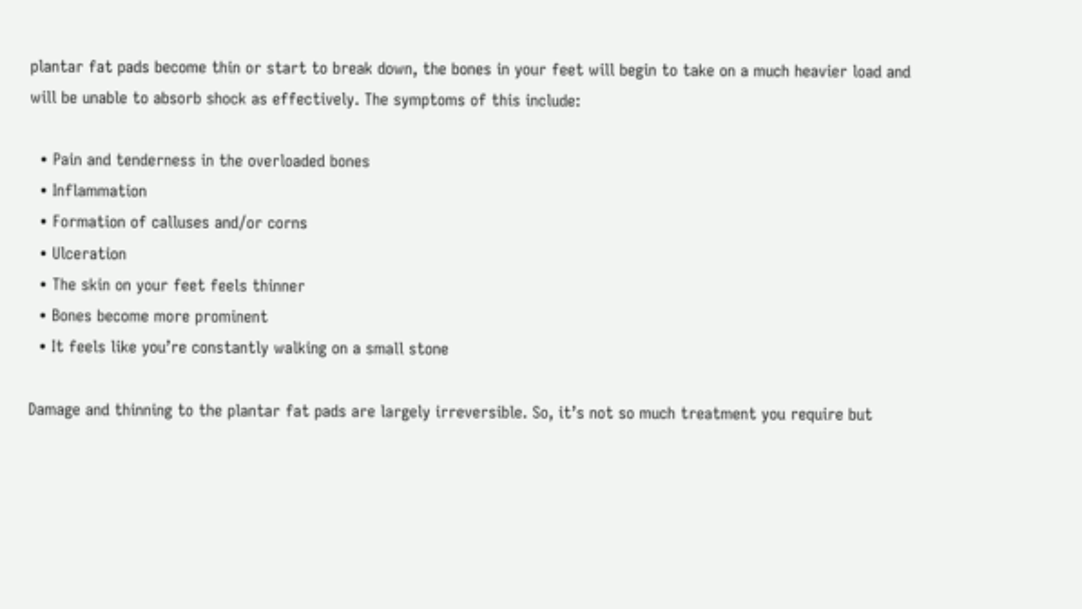plantar fat pads become thin or start to break down, the bones in your feet will begin to take on a much heavier load and will be unable to absorb shock as effectively. The symptoms of this include:

  • Pain and tenderness in the overloaded bones
  • Inflammation
  • Formation of calluses and/or corns
  • Ulceration
  • The skin on your feet feels thinner
  • Bones become more prominent
  • It feels like you’re constantly walking on a small stone

Damage and thinning to the plantar fat pads are largely irreversible. So, it’s not so much treatment you require but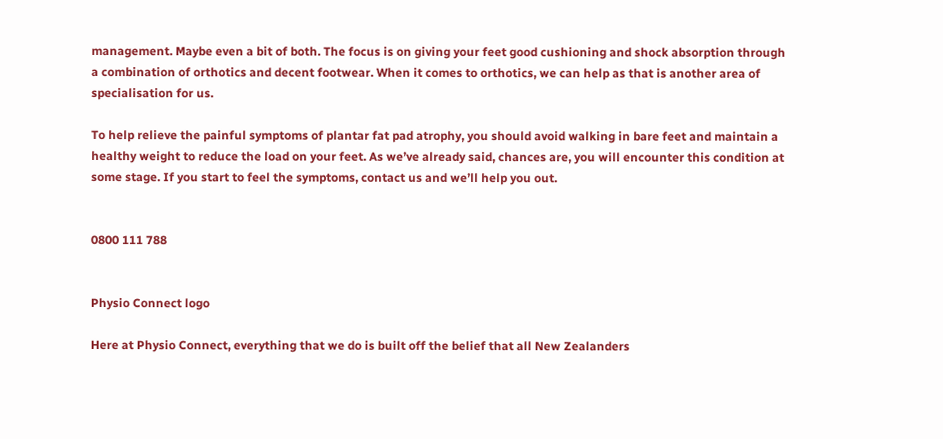management. Maybe even a bit of both. The focus is on giving your feet good cushioning and shock absorption through a combination of orthotics and decent footwear. When it comes to orthotics, we can help as that is another area of specialisation for us.

To help relieve the painful symptoms of plantar fat pad atrophy, you should avoid walking in bare feet and maintain a healthy weight to reduce the load on your feet. As we’ve already said, chances are, you will encounter this condition at some stage. If you start to feel the symptoms, contact us and we’ll help you out.


0800 111 788


Physio Connect logo

Here at Physio Connect, everything that we do is built off the belief that all New Zealanders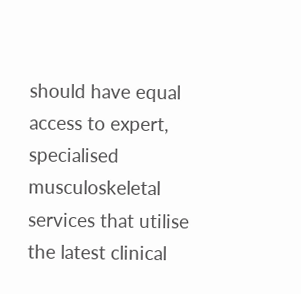should have equal access to expert, specialised musculoskeletal services that utilise the latest clinical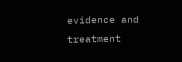evidence and treatment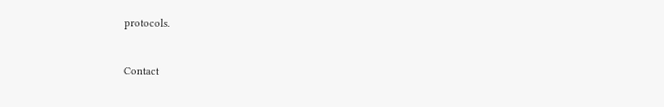protocols.


Contact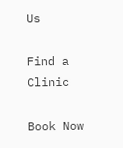Us

Find a Clinic

Book Now